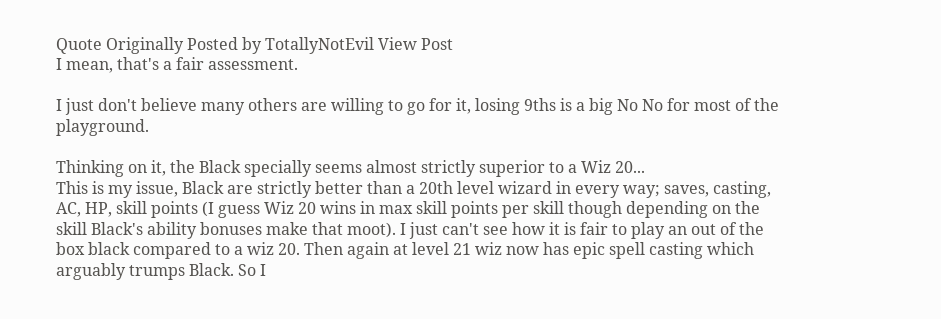Quote Originally Posted by TotallyNotEvil View Post
I mean, that's a fair assessment.

I just don't believe many others are willing to go for it, losing 9ths is a big No No for most of the playground.

Thinking on it, the Black specially seems almost strictly superior to a Wiz 20...
This is my issue, Black are strictly better than a 20th level wizard in every way; saves, casting, AC, HP, skill points (I guess Wiz 20 wins in max skill points per skill though depending on the skill Black's ability bonuses make that moot). I just can't see how it is fair to play an out of the box black compared to a wiz 20. Then again at level 21 wiz now has epic spell casting which arguably trumps Black. So I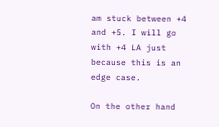am stuck between +4 and +5. I will go with +4 LA just because this is an edge case.

On the other hand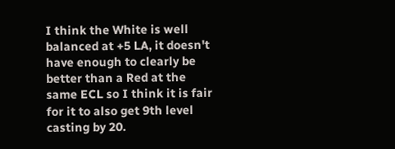I think the White is well balanced at +5 LA, it doesn't have enough to clearly be better than a Red at the same ECL so I think it is fair for it to also get 9th level casting by 20.